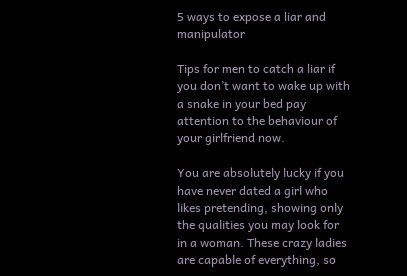5 ways to expose a liar and manipulator

Tips for men to catch a liar if you don’t want to wake up with a snake in your bed pay attention to the behaviour of your girlfriend now.

You are absolutely lucky if you have never dated a girl who likes pretending, showing only the qualities you may look for in a woman. These crazy ladies are capable of everything, so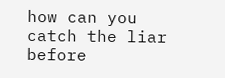how can you catch the liar before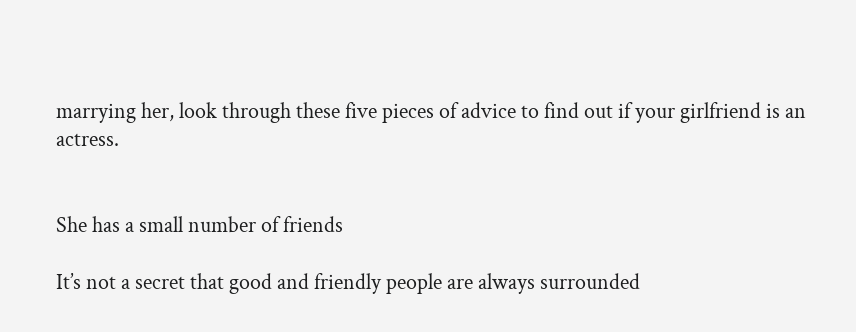marrying her, look through these five pieces of advice to find out if your girlfriend is an actress.


She has a small number of friends

It’s not a secret that good and friendly people are always surrounded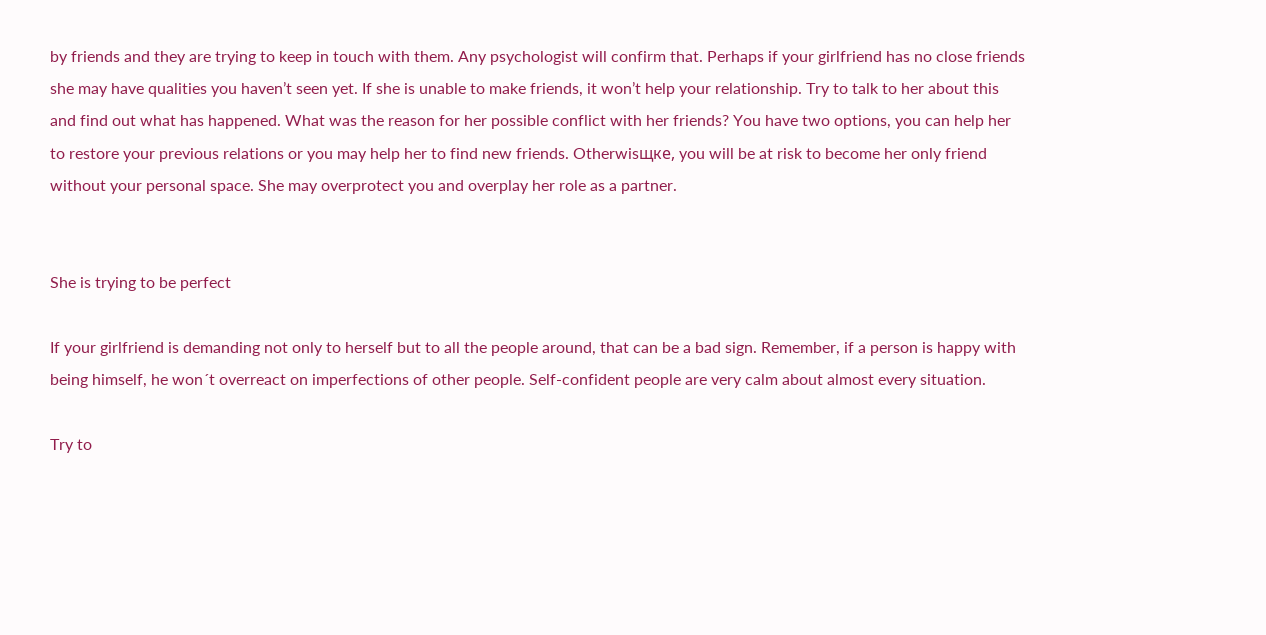by friends and they are trying to keep in touch with them. Any psychologist will confirm that. Perhaps if your girlfriend has no close friends she may have qualities you haven’t seen yet. If she is unable to make friends, it won’t help your relationship. Try to talk to her about this and find out what has happened. What was the reason for her possible conflict with her friends? You have two options, you can help her to restore your previous relations or you may help her to find new friends. Otherwisщкe, you will be at risk to become her only friend without your personal space. She may overprotect you and overplay her role as a partner.


She is trying to be perfect

If your girlfriend is demanding not only to herself but to all the people around, that can be a bad sign. Remember, if a person is happy with being himself, he won´t overreact on imperfections of other people. Self-confident people are very calm about almost every situation.

Try to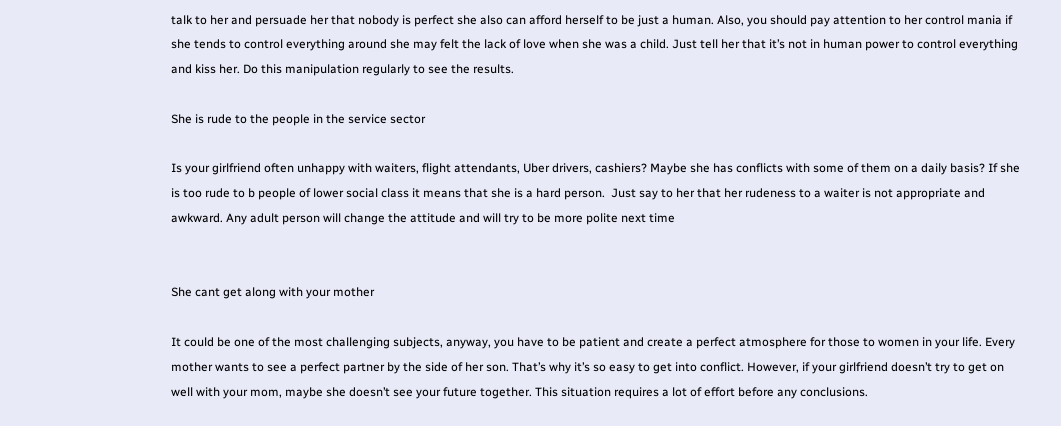talk to her and persuade her that nobody is perfect she also can afford herself to be just a human. Also, you should pay attention to her control mania if she tends to control everything around she may felt the lack of love when she was a child. Just tell her that it’s not in human power to control everything and kiss her. Do this manipulation regularly to see the results.

She is rude to the people in the service sector

Is your girlfriend often unhappy with waiters, flight attendants, Uber drivers, cashiers? Maybe she has conflicts with some of them on a daily basis? If she is too rude to b people of lower social class it means that she is a hard person.  Just say to her that her rudeness to a waiter is not appropriate and awkward. Any adult person will change the attitude and will try to be more polite next time


She cant get along with your mother

It could be one of the most challenging subjects, anyway, you have to be patient and create a perfect atmosphere for those to women in your life. Every mother wants to see a perfect partner by the side of her son. That’s why it’s so easy to get into conflict. However, if your girlfriend doesn’t try to get on well with your mom, maybe she doesn’t see your future together. This situation requires a lot of effort before any conclusions.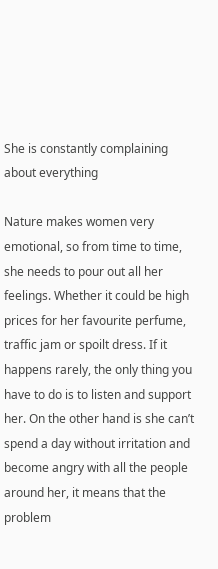She is constantly complaining about everything

Nature makes women very emotional, so from time to time, she needs to pour out all her feelings. Whether it could be high prices for her favourite perfume, traffic jam or spoilt dress. If it happens rarely, the only thing you have to do is to listen and support her. On the other hand is she can’t spend a day without irritation and become angry with all the people around her, it means that the problem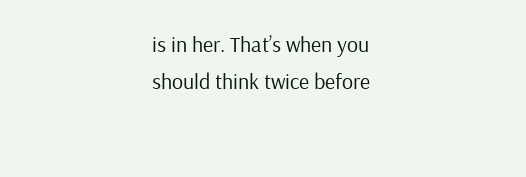is in her. That’s when you should think twice before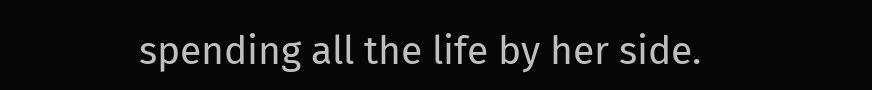spending all the life by her side.